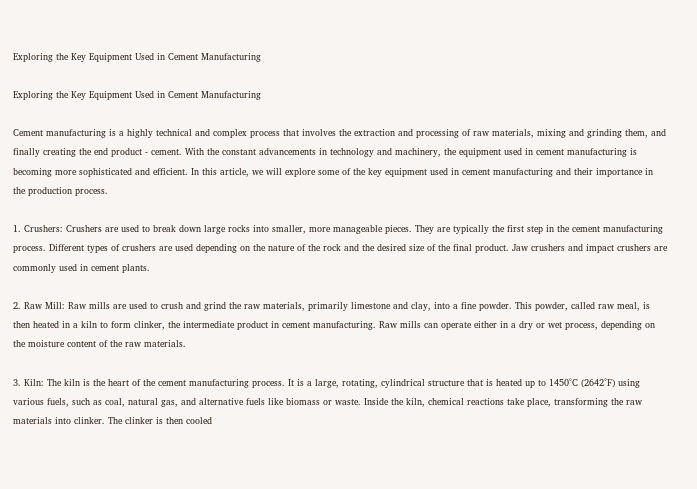Exploring the Key Equipment Used in Cement Manufacturing

Exploring the Key Equipment Used in Cement Manufacturing

Cement manufacturing is a highly technical and complex process that involves the extraction and processing of raw materials, mixing and grinding them, and finally creating the end product - cement. With the constant advancements in technology and machinery, the equipment used in cement manufacturing is becoming more sophisticated and efficient. In this article, we will explore some of the key equipment used in cement manufacturing and their importance in the production process.

1. Crushers: Crushers are used to break down large rocks into smaller, more manageable pieces. They are typically the first step in the cement manufacturing process. Different types of crushers are used depending on the nature of the rock and the desired size of the final product. Jaw crushers and impact crushers are commonly used in cement plants.

2. Raw Mill: Raw mills are used to crush and grind the raw materials, primarily limestone and clay, into a fine powder. This powder, called raw meal, is then heated in a kiln to form clinker, the intermediate product in cement manufacturing. Raw mills can operate either in a dry or wet process, depending on the moisture content of the raw materials.

3. Kiln: The kiln is the heart of the cement manufacturing process. It is a large, rotating, cylindrical structure that is heated up to 1450°C (2642°F) using various fuels, such as coal, natural gas, and alternative fuels like biomass or waste. Inside the kiln, chemical reactions take place, transforming the raw materials into clinker. The clinker is then cooled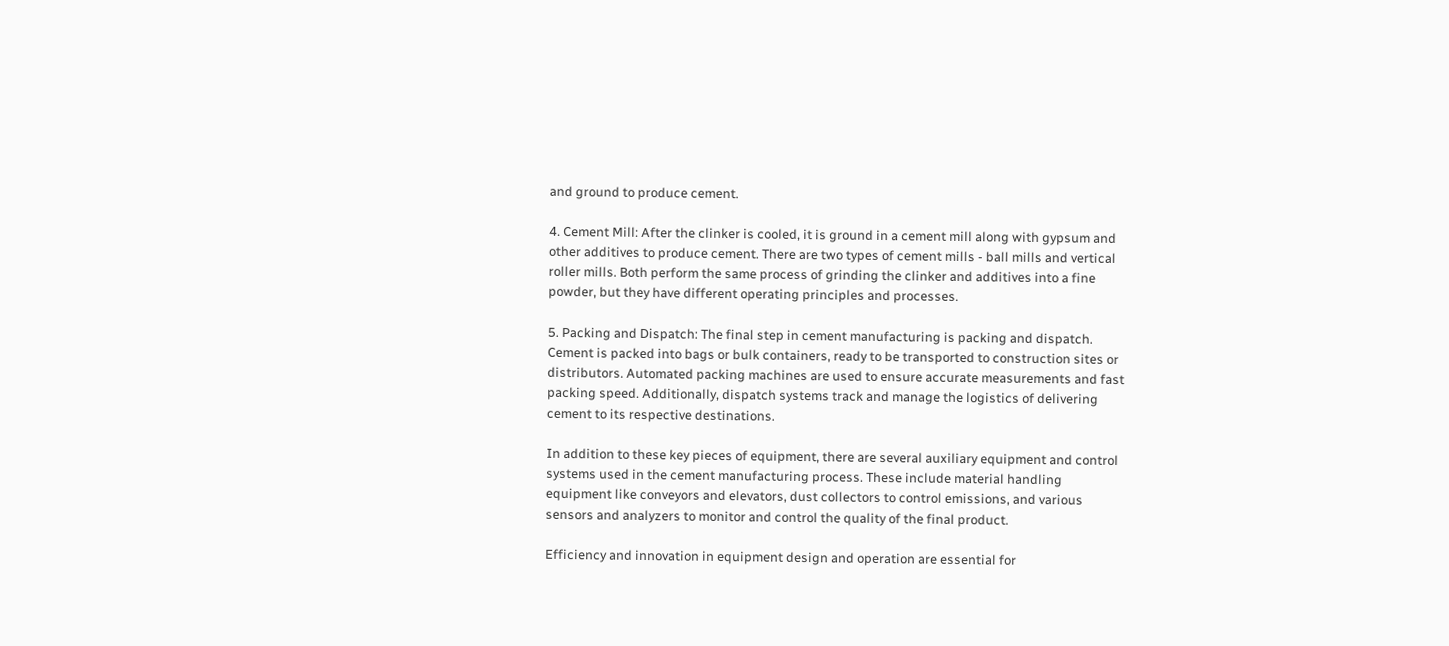and ground to produce cement.

4. Cement Mill: After the clinker is cooled, it is ground in a cement mill along with gypsum and other additives to produce cement. There are two types of cement mills - ball mills and vertical roller mills. Both perform the same process of grinding the clinker and additives into a fine powder, but they have different operating principles and processes.

5. Packing and Dispatch: The final step in cement manufacturing is packing and dispatch. Cement is packed into bags or bulk containers, ready to be transported to construction sites or distributors. Automated packing machines are used to ensure accurate measurements and fast packing speed. Additionally, dispatch systems track and manage the logistics of delivering cement to its respective destinations.

In addition to these key pieces of equipment, there are several auxiliary equipment and control systems used in the cement manufacturing process. These include material handling equipment like conveyors and elevators, dust collectors to control emissions, and various sensors and analyzers to monitor and control the quality of the final product.

Efficiency and innovation in equipment design and operation are essential for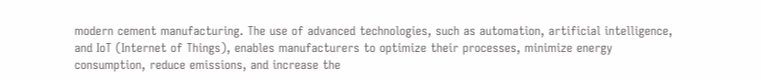modern cement manufacturing. The use of advanced technologies, such as automation, artificial intelligence, and IoT (Internet of Things), enables manufacturers to optimize their processes, minimize energy consumption, reduce emissions, and increase the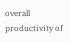overall productivity of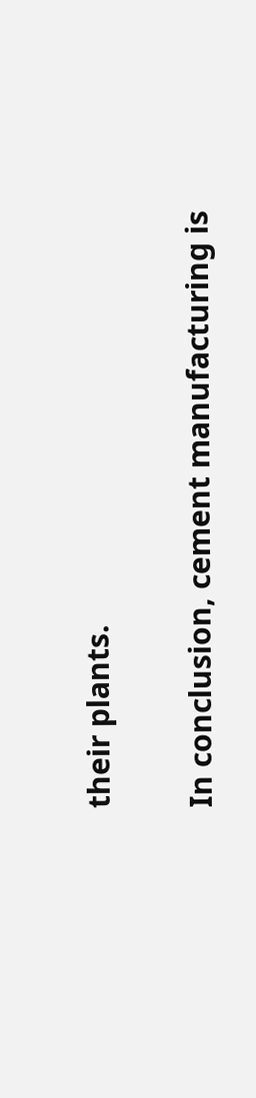their plants.

In conclusion, cement manufacturing is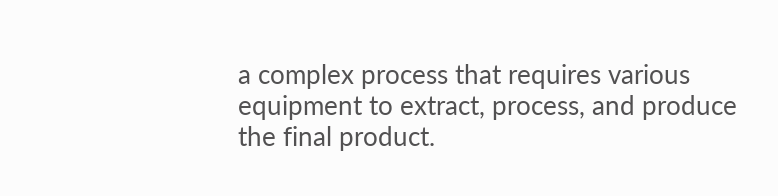a complex process that requires various equipment to extract, process, and produce the final product.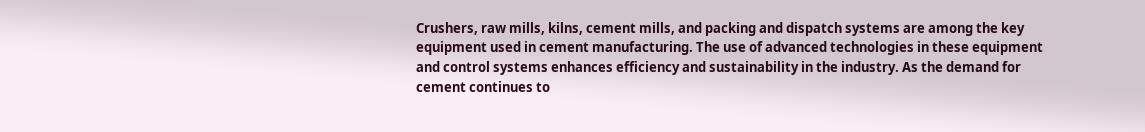Crushers, raw mills, kilns, cement mills, and packing and dispatch systems are among the key equipment used in cement manufacturing. The use of advanced technologies in these equipment and control systems enhances efficiency and sustainability in the industry. As the demand for cement continues to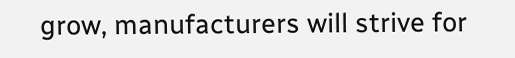grow, manufacturers will strive for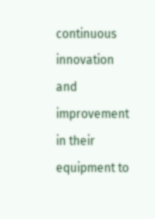continuous innovation and improvement in their equipment to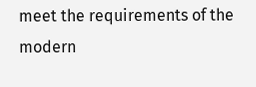meet the requirements of the modern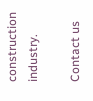construction industry.

Contact us